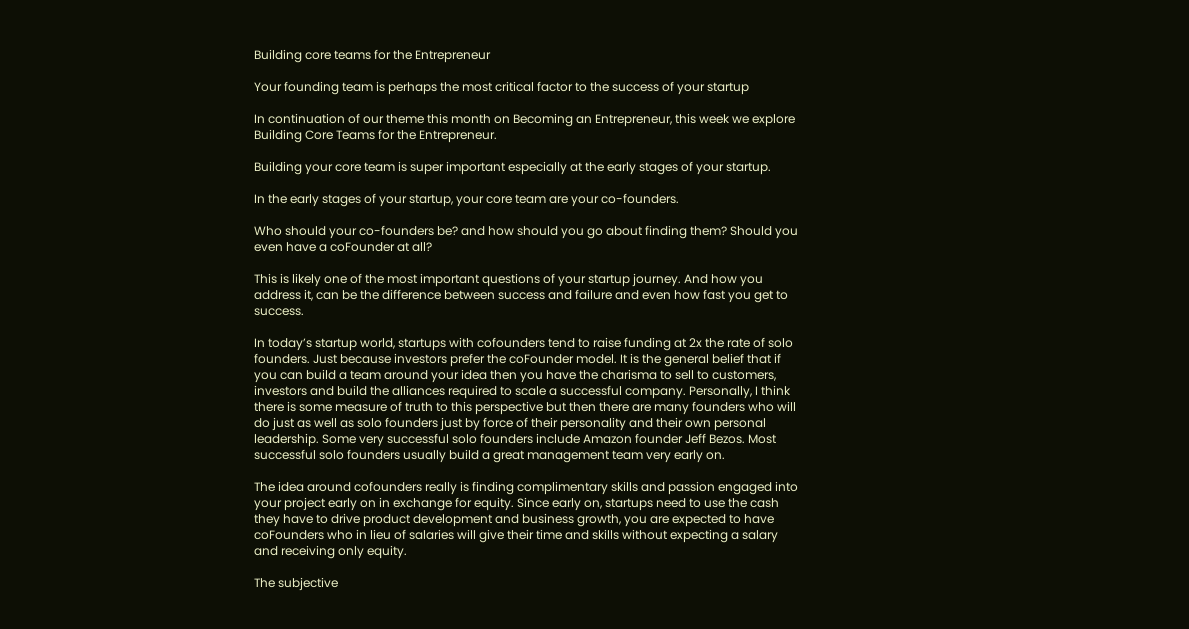Building core teams for the Entrepreneur

Your founding team is perhaps the most critical factor to the success of your startup

In continuation of our theme this month on Becoming an Entrepreneur, this week we explore Building Core Teams for the Entrepreneur.

Building your core team is super important especially at the early stages of your startup.

In the early stages of your startup, your core team are your co-founders.

Who should your co-founders be? and how should you go about finding them? Should you even have a coFounder at all?

This is likely one of the most important questions of your startup journey. And how you address it, can be the difference between success and failure and even how fast you get to success.

In today’s startup world, startups with cofounders tend to raise funding at 2x the rate of solo founders. Just because investors prefer the coFounder model. It is the general belief that if you can build a team around your idea then you have the charisma to sell to customers, investors and build the alliances required to scale a successful company. Personally, I think there is some measure of truth to this perspective but then there are many founders who will do just as well as solo founders just by force of their personality and their own personal leadership. Some very successful solo founders include Amazon founder Jeff Bezos. Most successful solo founders usually build a great management team very early on.

The idea around cofounders really is finding complimentary skills and passion engaged into your project early on in exchange for equity. Since early on, startups need to use the cash they have to drive product development and business growth, you are expected to have coFounders who in lieu of salaries will give their time and skills without expecting a salary and receiving only equity.

The subjective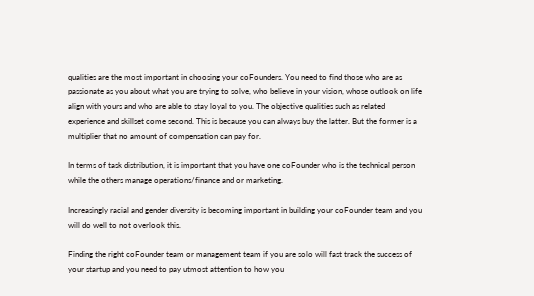qualities are the most important in choosing your coFounders. You need to find those who are as passionate as you about what you are trying to solve, who believe in your vision, whose outlook on life align with yours and who are able to stay loyal to you. The objective qualities such as related experience and skillset come second. This is because you can always buy the latter. But the former is a multiplier that no amount of compensation can pay for.

In terms of task distribution, it is important that you have one coFounder who is the technical person while the others manage operations/finance and or marketing.

Increasingly racial and gender diversity is becoming important in building your coFounder team and you will do well to not overlook this.

Finding the right coFounder team or management team if you are solo will fast track the success of your startup and you need to pay utmost attention to how you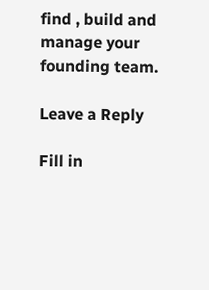find , build and manage your founding team.

Leave a Reply

Fill in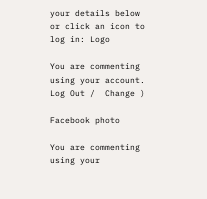your details below or click an icon to log in: Logo

You are commenting using your account. Log Out /  Change )

Facebook photo

You are commenting using your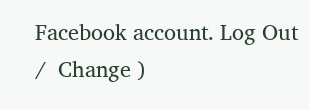Facebook account. Log Out /  Change )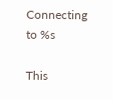Connecting to %s

This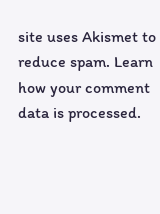site uses Akismet to reduce spam. Learn how your comment data is processed.